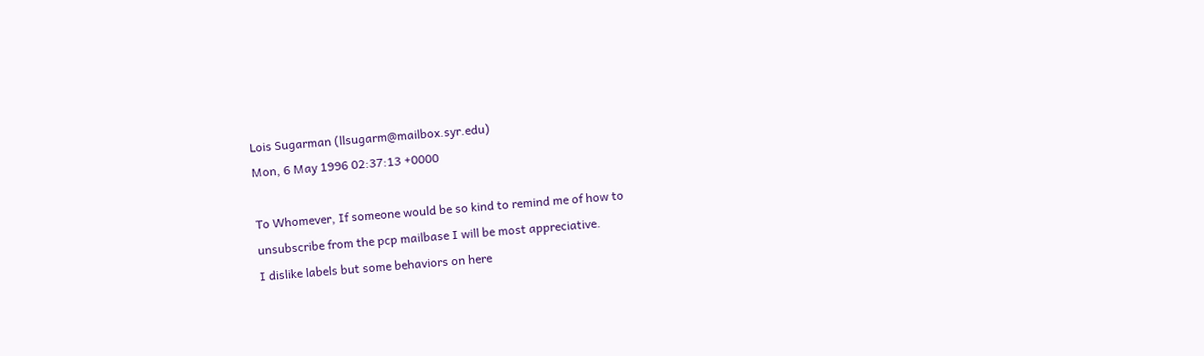Lois Sugarman (llsugarm@mailbox.syr.edu)
Mon, 6 May 1996 02:37:13 +0000

To Whomever, If someone would be so kind to remind me of how to
unsubscribe from the pcp mailbase I will be most appreciative.
I dislike labels but some behaviors on here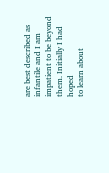are best described as
infantile and I am impatient to be beyond them. Initially I had hoped
to learn about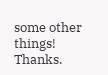some other things! Thanks.